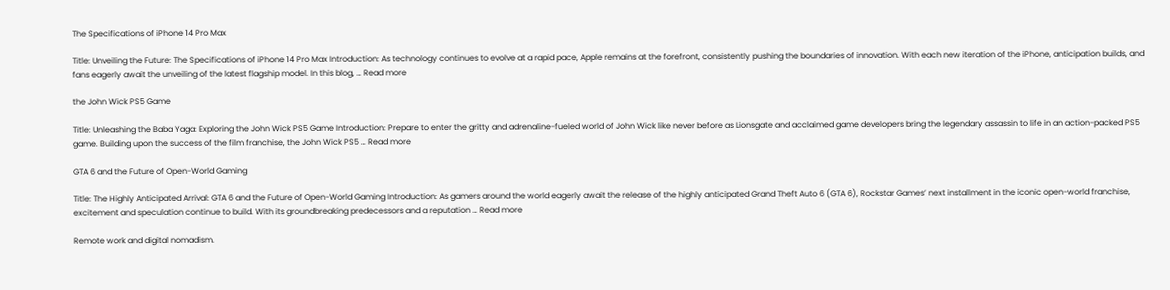The Specifications of iPhone 14 Pro Max

Title: Unveiling the Future: The Specifications of iPhone 14 Pro Max Introduction: As technology continues to evolve at a rapid pace, Apple remains at the forefront, consistently pushing the boundaries of innovation. With each new iteration of the iPhone, anticipation builds, and fans eagerly await the unveiling of the latest flagship model. In this blog, … Read more

the John Wick PS5 Game

Title: Unleashing the Baba Yaga: Exploring the John Wick PS5 Game Introduction: Prepare to enter the gritty and adrenaline-fueled world of John Wick like never before as Lionsgate and acclaimed game developers bring the legendary assassin to life in an action-packed PS5 game. Building upon the success of the film franchise, the John Wick PS5 … Read more

GTA 6 and the Future of Open-World Gaming

Title: The Highly Anticipated Arrival: GTA 6 and the Future of Open-World Gaming Introduction: As gamers around the world eagerly await the release of the highly anticipated Grand Theft Auto 6 (GTA 6), Rockstar Games’ next installment in the iconic open-world franchise, excitement and speculation continue to build. With its groundbreaking predecessors and a reputation … Read more

Remote work and digital nomadism.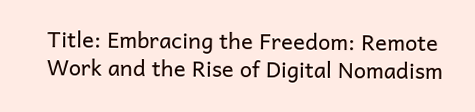Title: Embracing the Freedom: Remote Work and the Rise of Digital Nomadism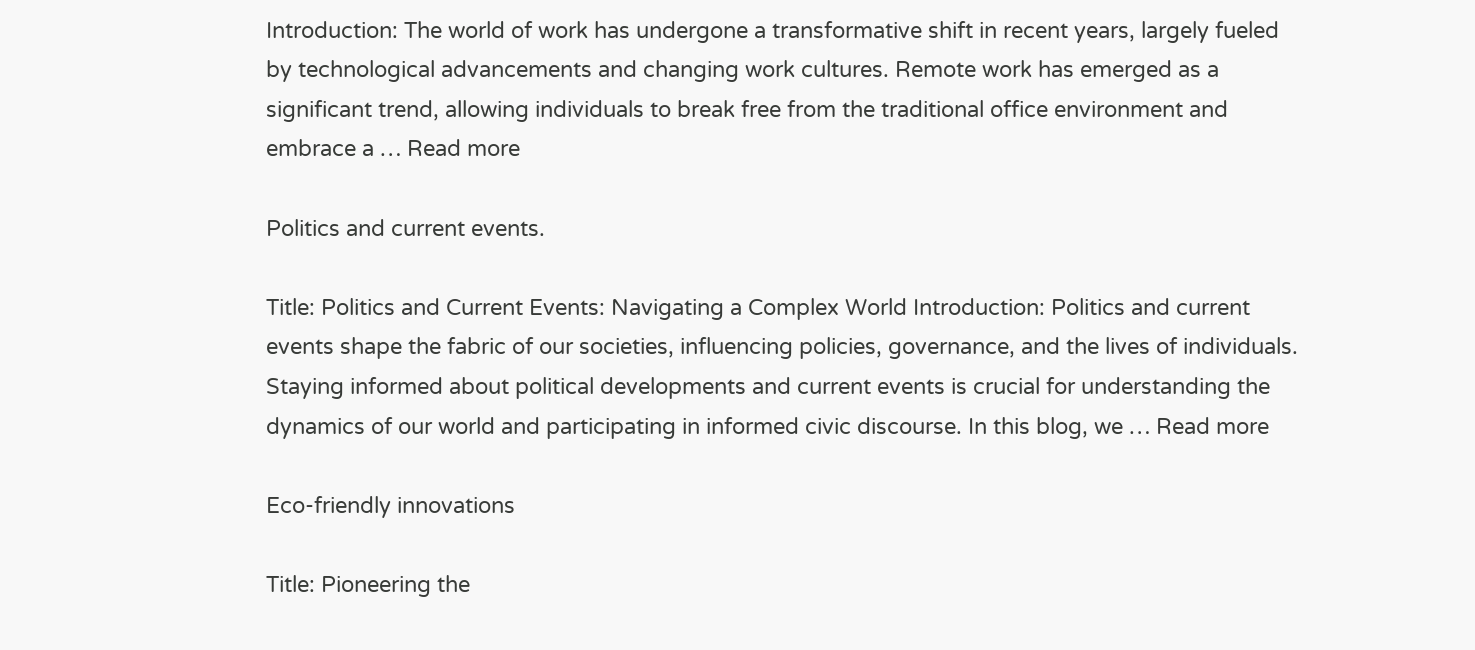Introduction: The world of work has undergone a transformative shift in recent years, largely fueled by technological advancements and changing work cultures. Remote work has emerged as a significant trend, allowing individuals to break free from the traditional office environment and embrace a … Read more

Politics and current events.

Title: Politics and Current Events: Navigating a Complex World Introduction: Politics and current events shape the fabric of our societies, influencing policies, governance, and the lives of individuals. Staying informed about political developments and current events is crucial for understanding the dynamics of our world and participating in informed civic discourse. In this blog, we … Read more

Eco-friendly innovations

Title: Pioneering the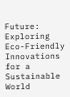Future: Exploring Eco-Friendly Innovations for a Sustainable World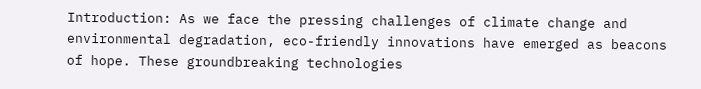Introduction: As we face the pressing challenges of climate change and environmental degradation, eco-friendly innovations have emerged as beacons of hope. These groundbreaking technologies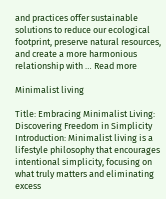and practices offer sustainable solutions to reduce our ecological footprint, preserve natural resources, and create a more harmonious relationship with … Read more

Minimalist living

Title: Embracing Minimalist Living: Discovering Freedom in Simplicity Introduction: Minimalist living is a lifestyle philosophy that encourages intentional simplicity, focusing on what truly matters and eliminating excess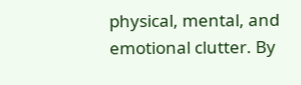physical, mental, and emotional clutter. By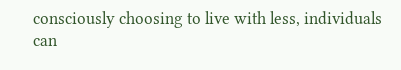consciously choosing to live with less, individuals can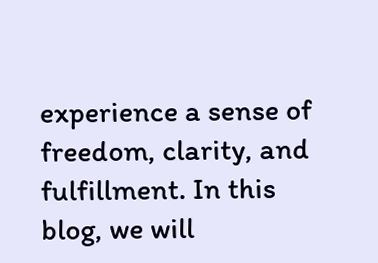experience a sense of freedom, clarity, and fulfillment. In this blog, we will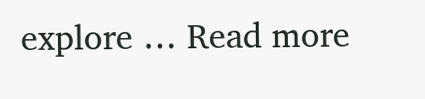explore … Read more